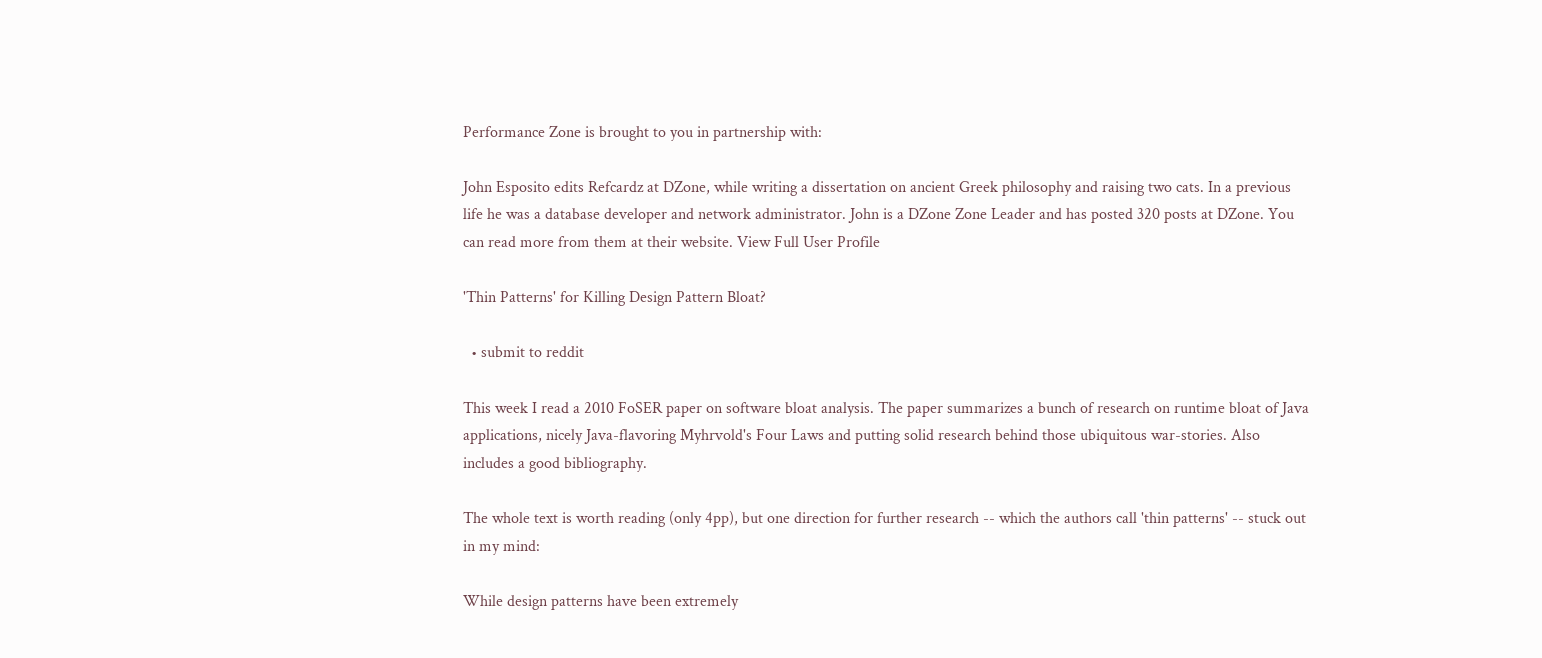Performance Zone is brought to you in partnership with:

John Esposito edits Refcardz at DZone, while writing a dissertation on ancient Greek philosophy and raising two cats. In a previous life he was a database developer and network administrator. John is a DZone Zone Leader and has posted 320 posts at DZone. You can read more from them at their website. View Full User Profile

'Thin Patterns' for Killing Design Pattern Bloat?

  • submit to reddit

This week I read a 2010 FoSER paper on software bloat analysis. The paper summarizes a bunch of research on runtime bloat of Java applications, nicely Java-flavoring Myhrvold's Four Laws and putting solid research behind those ubiquitous war-stories. Also includes a good bibliography.

The whole text is worth reading (only 4pp), but one direction for further research -- which the authors call 'thin patterns' -- stuck out in my mind:

While design patterns have been extremely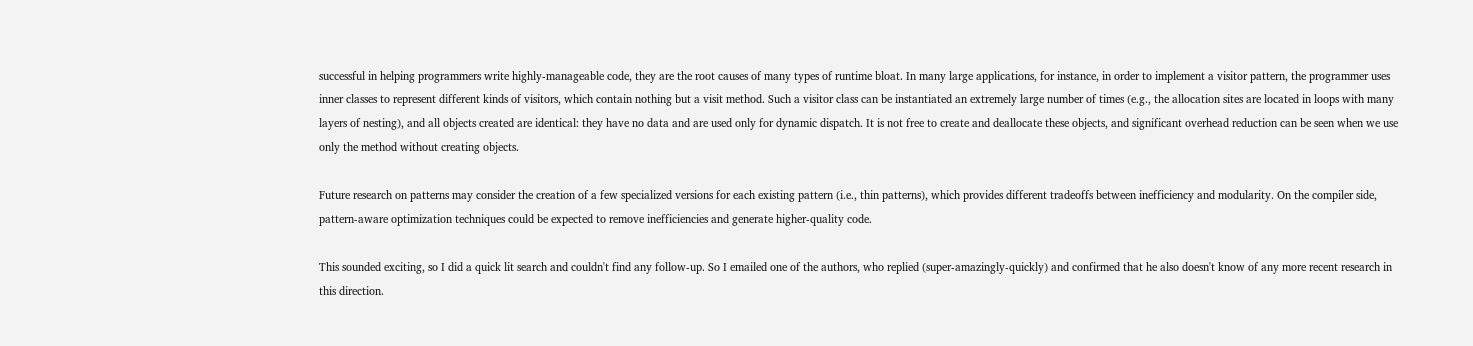successful in helping programmers write highly-manageable code, they are the root causes of many types of runtime bloat. In many large applications, for instance, in order to implement a visitor pattern, the programmer uses inner classes to represent different kinds of visitors, which contain nothing but a visit method. Such a visitor class can be instantiated an extremely large number of times (e.g., the allocation sites are located in loops with many layers of nesting), and all objects created are identical: they have no data and are used only for dynamic dispatch. It is not free to create and deallocate these objects, and significant overhead reduction can be seen when we use only the method without creating objects.

Future research on patterns may consider the creation of a few specialized versions for each existing pattern (i.e., thin patterns), which provides different tradeoffs between inefficiency and modularity. On the compiler side, pattern-aware optimization techniques could be expected to remove inefficiencies and generate higher-quality code.

This sounded exciting, so I did a quick lit search and couldn't find any follow-up. So I emailed one of the authors, who replied (super-amazingly-quickly) and confirmed that he also doesn't know of any more recent research in this direction.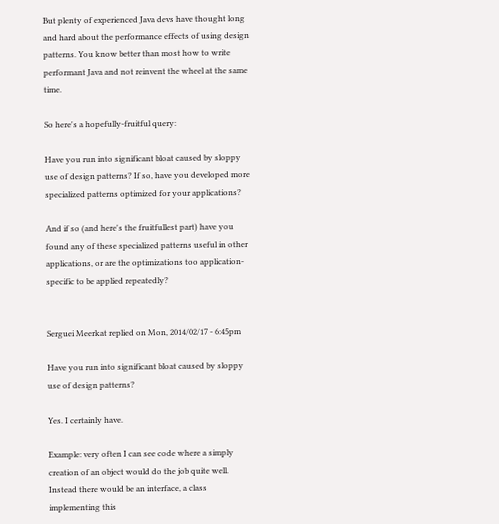But plenty of experienced Java devs have thought long and hard about the performance effects of using design patterns. You know better than most how to write performant Java and not reinvent the wheel at the same time.

So here's a hopefully-fruitful query:

Have you run into significant bloat caused by sloppy use of design patterns? If so, have you developed more specialized patterns optimized for your applications?

And if so (and here's the fruitfullest part) have you found any of these specialized patterns useful in other applications, or are the optimizations too application-specific to be applied repeatedly?


Serguei Meerkat replied on Mon, 2014/02/17 - 6:45pm

Have you run into significant bloat caused by sloppy use of design patterns?

Yes. I certainly have.

Example: very often I can see code where a simply creation of an object would do the job quite well. Instead there would be an interface, a class implementing this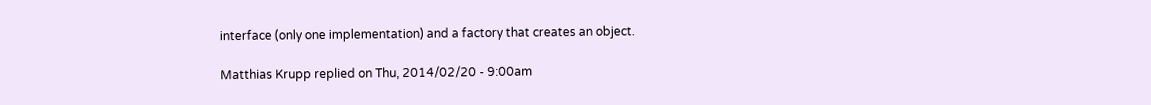interface (only one implementation) and a factory that creates an object.

Matthias Krupp replied on Thu, 2014/02/20 - 9:00am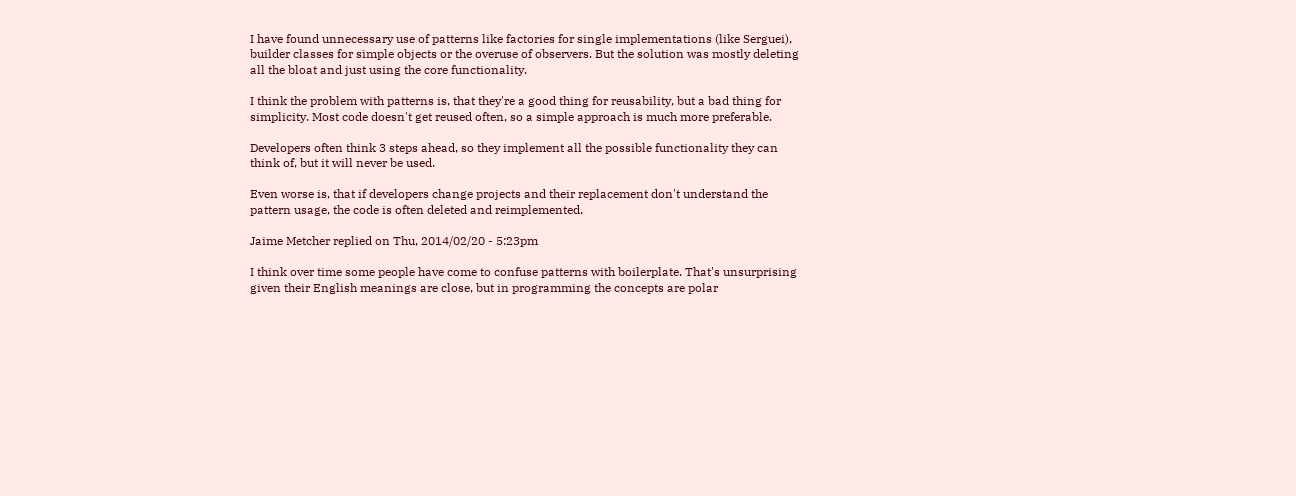I have found unnecessary use of patterns like factories for single implementations (like Serguei), builder classes for simple objects or the overuse of observers. But the solution was mostly deleting all the bloat and just using the core functionality.

I think the problem with patterns is, that they're a good thing for reusability, but a bad thing for simplicity. Most code doesn't get reused often, so a simple approach is much more preferable.

Developers often think 3 steps ahead, so they implement all the possible functionality they can think of, but it will never be used.

Even worse is, that if developers change projects and their replacement don't understand the pattern usage, the code is often deleted and reimplemented.

Jaime Metcher replied on Thu, 2014/02/20 - 5:23pm

I think over time some people have come to confuse patterns with boilerplate. That's unsurprising given their English meanings are close, but in programming the concepts are polar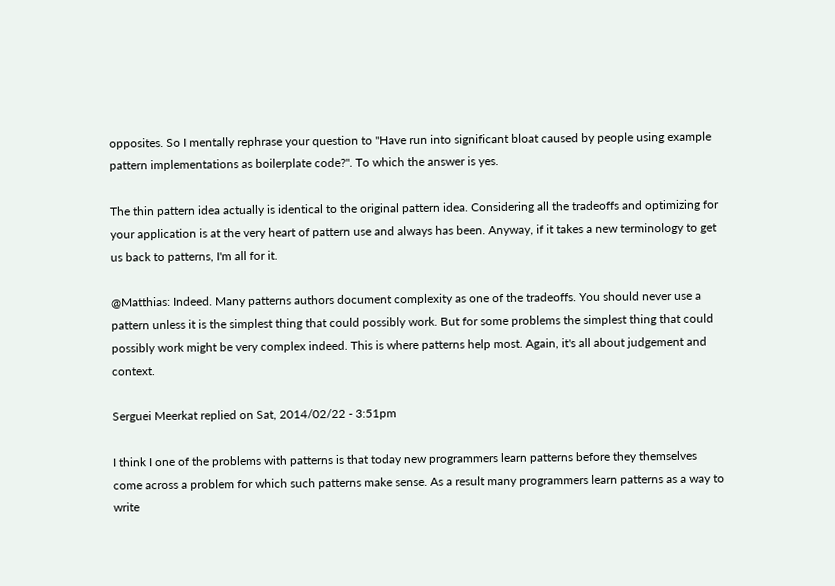opposites. So I mentally rephrase your question to "Have run into significant bloat caused by people using example pattern implementations as boilerplate code?". To which the answer is yes.

The thin pattern idea actually is identical to the original pattern idea. Considering all the tradeoffs and optimizing for your application is at the very heart of pattern use and always has been. Anyway, if it takes a new terminology to get us back to patterns, I'm all for it.

@Matthias: Indeed. Many patterns authors document complexity as one of the tradeoffs. You should never use a pattern unless it is the simplest thing that could possibly work. But for some problems the simplest thing that could possibly work might be very complex indeed. This is where patterns help most. Again, it's all about judgement and context.

Serguei Meerkat replied on Sat, 2014/02/22 - 3:51pm

I think I one of the problems with patterns is that today new programmers learn patterns before they themselves come across a problem for which such patterns make sense. As a result many programmers learn patterns as a way to write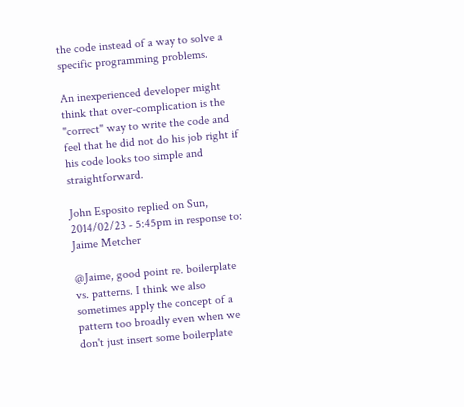the code instead of a way to solve a specific programming problems.

An inexperienced developer might think that over-complication is the "correct" way to write the code and feel that he did not do his job right if his code looks too simple and straightforward.

John Esposito replied on Sun, 2014/02/23 - 5:45pm in response to: Jaime Metcher

@Jaime, good point re. boilerplate vs. patterns. I think we also sometimes apply the concept of a pattern too broadly even when we don't just insert some boilerplate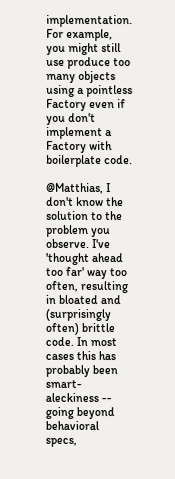implementation. For example, you might still use produce too many objects using a pointless Factory even if you don't implement a Factory with boilerplate code.

@Matthias, I don't know the solution to the problem you observe. I've 'thought ahead too far' way too often, resulting in bloated and (surprisingly often) brittle code. In most cases this has probably been smart-aleckiness -- going beyond behavioral specs,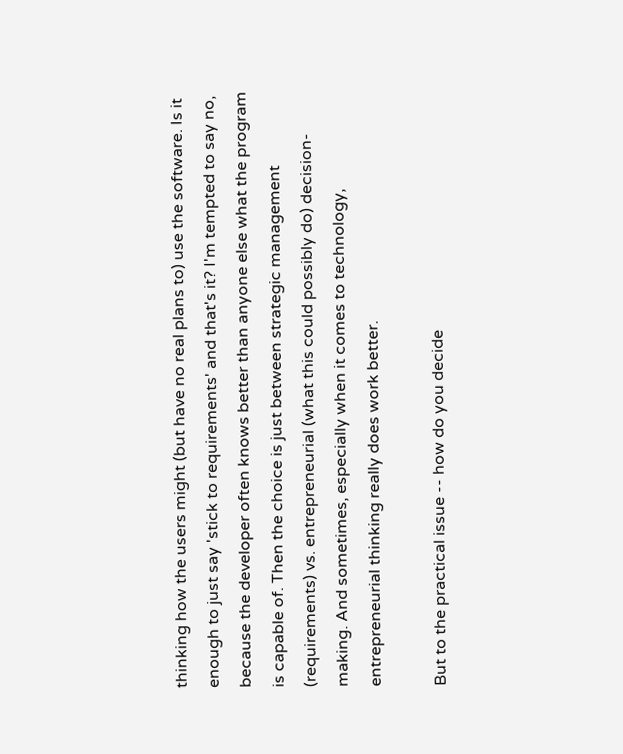thinking how the users might (but have no real plans to) use the software. Is it enough to just say 'stick to requirements' and that's it? I'm tempted to say no, because the developer often knows better than anyone else what the program is capable of. Then the choice is just between strategic management (requirements) vs. entrepreneurial (what this could possibly do) decision-making. And sometimes, especially when it comes to technology, entrepreneurial thinking really does work better.

But to the practical issue -- how do you decide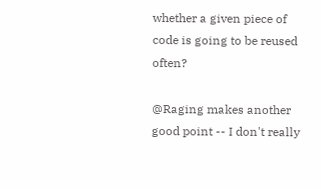whether a given piece of code is going to be reused often?

@Raging makes another good point -- I don't really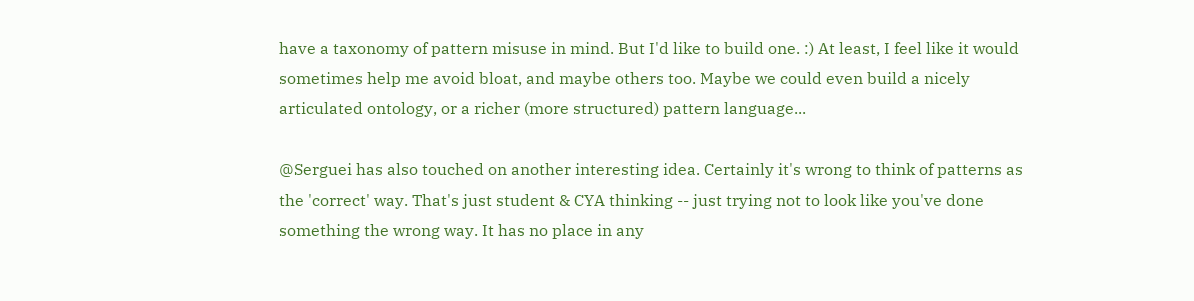have a taxonomy of pattern misuse in mind. But I'd like to build one. :) At least, I feel like it would sometimes help me avoid bloat, and maybe others too. Maybe we could even build a nicely articulated ontology, or a richer (more structured) pattern language...

@Serguei has also touched on another interesting idea. Certainly it's wrong to think of patterns as the 'correct' way. That's just student & CYA thinking -- just trying not to look like you've done something the wrong way. It has no place in any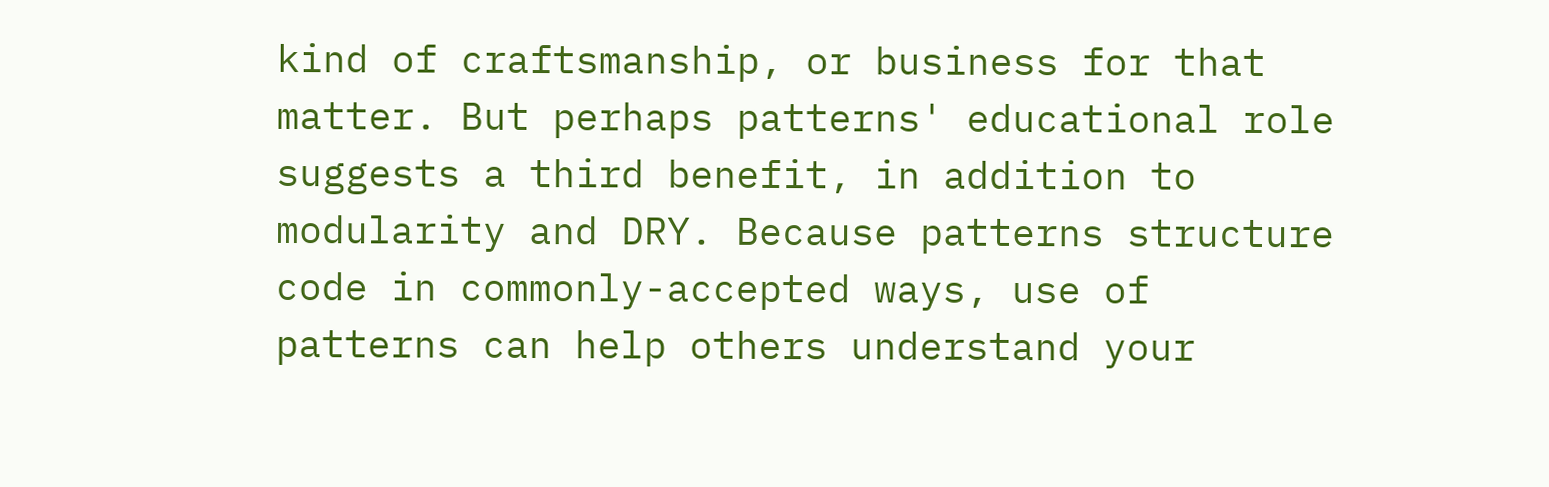kind of craftsmanship, or business for that matter. But perhaps patterns' educational role suggests a third benefit, in addition to modularity and DRY. Because patterns structure code in commonly-accepted ways, use of patterns can help others understand your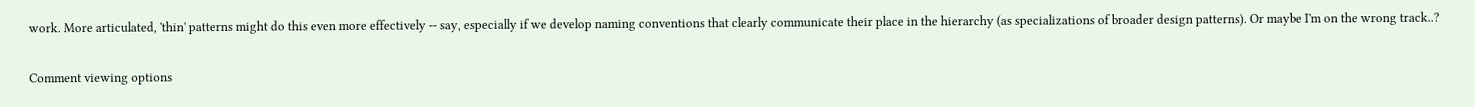work. More articulated, 'thin' patterns might do this even more effectively -- say, especially if we develop naming conventions that clearly communicate their place in the hierarchy (as specializations of broader design patterns). Or maybe I'm on the wrong track..?

Comment viewing options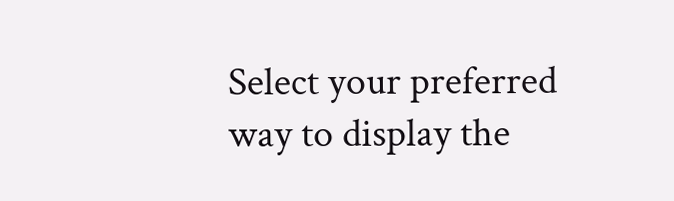Select your preferred way to display the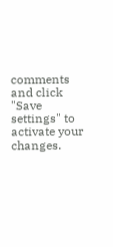comments and click "Save settings" to activate your changes.